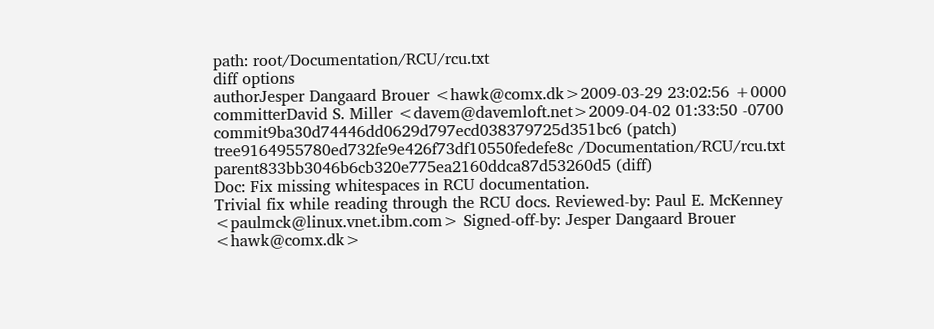path: root/Documentation/RCU/rcu.txt
diff options
authorJesper Dangaard Brouer <hawk@comx.dk>2009-03-29 23:02:56 +0000
committerDavid S. Miller <davem@davemloft.net>2009-04-02 01:33:50 -0700
commit9ba30d74446dd0629d797ecd038379725d351bc6 (patch)
tree9164955780ed732fe9e426f73df10550fedefe8c /Documentation/RCU/rcu.txt
parent833bb3046b6cb320e775ea2160ddca87d53260d5 (diff)
Doc: Fix missing whitespaces in RCU documentation.
Trivial fix while reading through the RCU docs. Reviewed-by: Paul E. McKenney <paulmck@linux.vnet.ibm.com> Signed-off-by: Jesper Dangaard Brouer <hawk@comx.dk>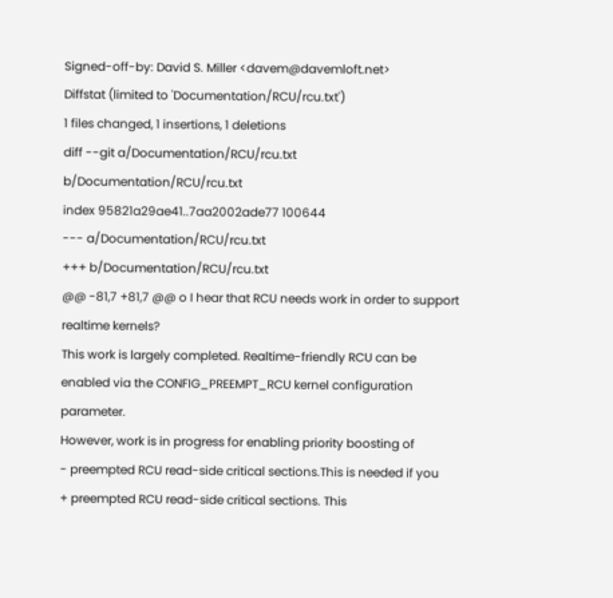Signed-off-by: David S. Miller <davem@davemloft.net>
Diffstat (limited to 'Documentation/RCU/rcu.txt')
1 files changed, 1 insertions, 1 deletions
diff --git a/Documentation/RCU/rcu.txt b/Documentation/RCU/rcu.txt
index 95821a29ae41..7aa2002ade77 100644
--- a/Documentation/RCU/rcu.txt
+++ b/Documentation/RCU/rcu.txt
@@ -81,7 +81,7 @@ o I hear that RCU needs work in order to support realtime kernels?
This work is largely completed. Realtime-friendly RCU can be
enabled via the CONFIG_PREEMPT_RCU kernel configuration parameter.
However, work is in progress for enabling priority boosting of
- preempted RCU read-side critical sections.This is needed if you
+ preempted RCU read-side critical sections. This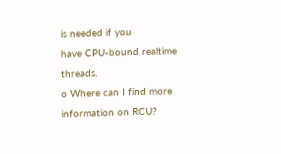is needed if you
have CPU-bound realtime threads.
o Where can I find more information on RCU?